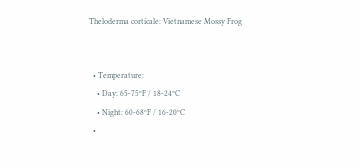Theloderma corticale: Vietnamese Mossy Frog


  • Temperature:
    • Day: 65-75ºF / 18-24ºC
    • Night: 60-68ºF / 16-20ºC
  •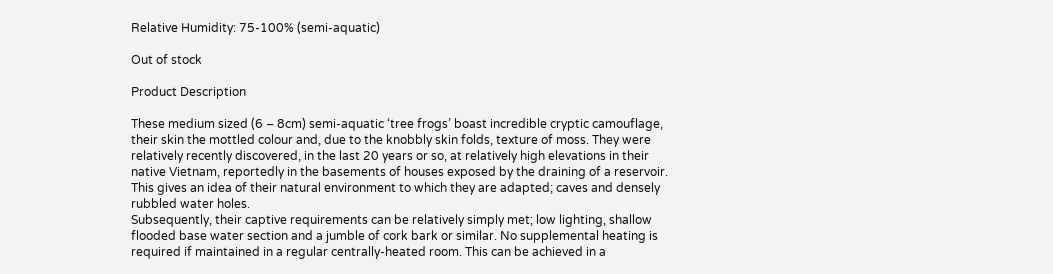Relative Humidity: 75-100% (semi-aquatic)

Out of stock

Product Description

These medium sized (6 – 8cm) semi-aquatic ‘tree frogs’ boast incredible cryptic camouflage, their skin the mottled colour and, due to the knobbly skin folds, texture of moss. They were relatively recently discovered, in the last 20 years or so, at relatively high elevations in their native Vietnam, reportedly in the basements of houses exposed by the draining of a reservoir. This gives an idea of their natural environment to which they are adapted; caves and densely rubbled water holes.
Subsequently, their captive requirements can be relatively simply met; low lighting, shallow flooded base water section and a jumble of cork bark or similar. No supplemental heating is required if maintained in a regular centrally-heated room. This can be achieved in a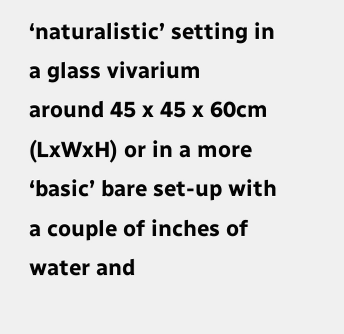‘naturalistic’ setting in a glass vivarium around 45 x 45 x 60cm (LxWxH) or in a more ‘basic’ bare set-up with a couple of inches of water and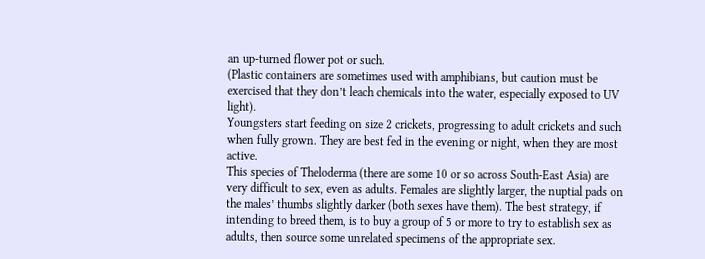an up-turned flower pot or such.
(Plastic containers are sometimes used with amphibians, but caution must be exercised that they don’t leach chemicals into the water, especially exposed to UV light).
Youngsters start feeding on size 2 crickets, progressing to adult crickets and such when fully grown. They are best fed in the evening or night, when they are most active.
This species of Theloderma (there are some 10 or so across South-East Asia) are very difficult to sex, even as adults. Females are slightly larger, the nuptial pads on the males’ thumbs slightly darker (both sexes have them). The best strategy, if intending to breed them, is to buy a group of 5 or more to try to establish sex as adults, then source some unrelated specimens of the appropriate sex.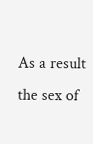As a result the sex of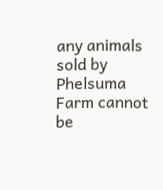any animals sold by Phelsuma Farm cannot be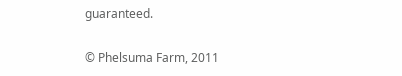guaranteed.

© Phelsuma Farm, 2011